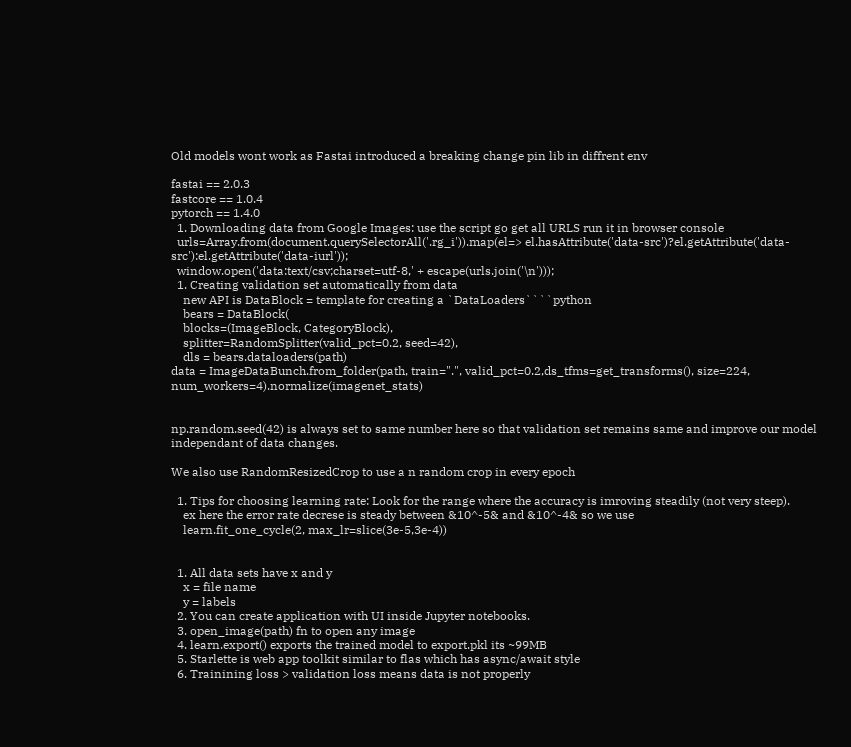Old models wont work as Fastai introduced a breaking change pin lib in diffrent env

fastai == 2.0.3
fastcore == 1.0.4
pytorch == 1.4.0
  1. Downloading data from Google Images: use the script go get all URLS run it in browser console
  urls=Array.from(document.querySelectorAll('.rg_i')).map(el=> el.hasAttribute('data-src')?el.getAttribute('data-src'):el.getAttribute('data-iurl'));
  window.open('data:text/csv;charset=utf-8,' + escape(urls.join('\n')));
  1. Creating validation set automatically from data
    new API is DataBlock = template for creating a `DataLoaders````python
    bears = DataBlock(
    blocks=(ImageBlock, CategoryBlock),
    splitter=RandomSplitter(valid_pct=0.2, seed=42),
    dls = bears.dataloaders(path)
data = ImageDataBunch.from_folder(path, train=".", valid_pct=0.2,ds_tfms=get_transforms(), size=224, num_workers=4).normalize(imagenet_stats)


np.random.seed(42) is always set to same number here so that validation set remains same and improve our model independant of data changes.

We also use RandomResizedCrop to use a n random crop in every epoch

  1. Tips for choosing learning rate: Look for the range where the accuracy is imroving steadily (not very steep).
    ex here the error rate decrese is steady between &10^-5& and &10^-4& so we use
    learn.fit_one_cycle(2, max_lr=slice(3e-5,3e-4))


  1. All data sets have x and y
    x = file name
    y = labels
  2. You can create application with UI inside Jupyter notebooks.
  3. open_image(path) fn to open any image
  4. learn.export() exports the trained model to export.pkl its ~99MB
  5. Starlette is web app toolkit similar to flas which has async/await style
  6. Trainining loss > validation loss means data is not properly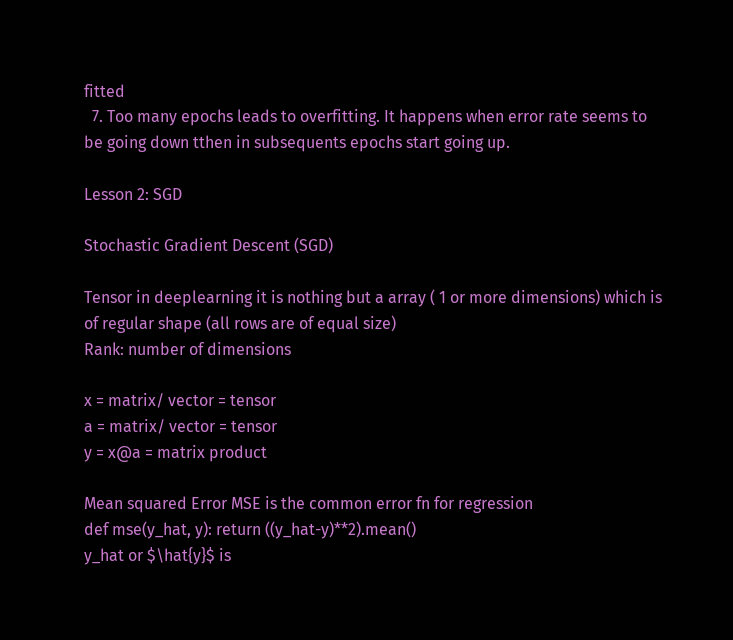fitted
  7. Too many epochs leads to overfitting. It happens when error rate seems to be going down tthen in subsequents epochs start going up.

Lesson 2: SGD

Stochastic Gradient Descent (SGD)

Tensor in deeplearning it is nothing but a array ( 1 or more dimensions) which is of regular shape (all rows are of equal size)
Rank: number of dimensions

x = matrix/ vector = tensor
a = matrix/ vector = tensor
y = x@a = matrix product

Mean squared Error MSE is the common error fn for regression
def mse(y_hat, y): return ((y_hat-y)**2).mean()
y_hat or $\hat{y}$ is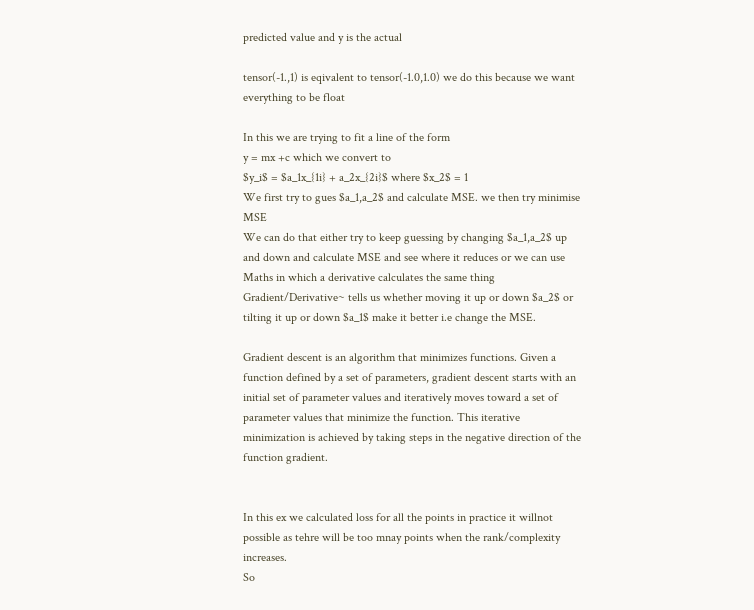predicted value and y is the actual

tensor(-1.,1) is eqivalent to tensor(-1.0,1.0) we do this because we want everything to be float

In this we are trying to fit a line of the form
y = mx +c which we convert to
$y_i$ = $a_1x_{1i} + a_2x_{2i}$ where $x_2$ = 1
We first try to gues $a_1,a_2$ and calculate MSE. we then try minimise MSE
We can do that either try to keep guessing by changing $a_1,a_2$ up and down and calculate MSE and see where it reduces or we can use Maths in which a derivative calculates the same thing
Gradient/Derivative~ tells us whether moving it up or down $a_2$ or tilting it up or down $a_1$ make it better i.e change the MSE.

Gradient descent is an algorithm that minimizes functions. Given a function defined by a set of parameters, gradient descent starts with an initial set of parameter values and iteratively moves toward a set of parameter values that minimize the function. This iterative minimization is achieved by taking steps in the negative direction of the function gradient.


In this ex we calculated loss for all the points in practice it willnot possible as tehre will be too mnay points when the rank/complexity increases.
So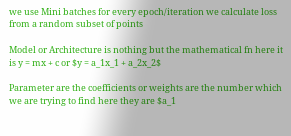we use Mini batches for every epoch/iteration we calculate loss from a random subset of points

Model or Architecture is nothing but the mathematical fn here it is y = mx + c or $y = a_1x_1 + a_2x_2$

Parameter are the coefficients or weights are the number which we are trying to find here they are $a_1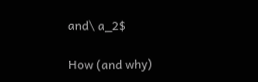and\ a_2$

How (and why)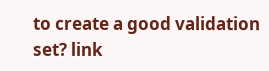to create a good validation set? link